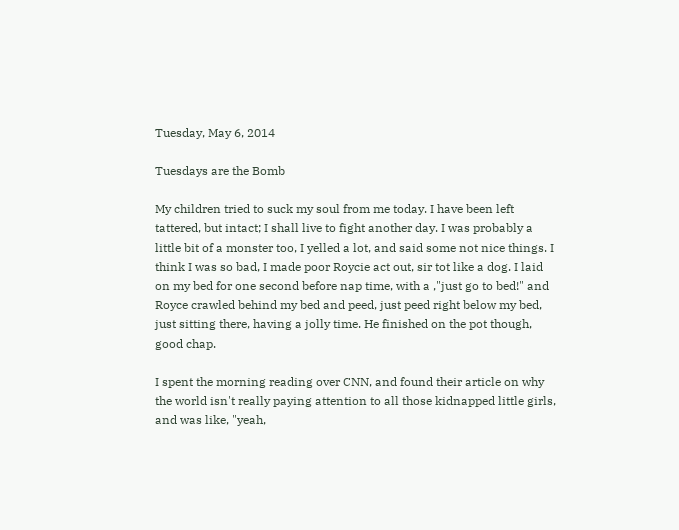Tuesday, May 6, 2014

Tuesdays are the Bomb

My children tried to suck my soul from me today. I have been left tattered, but intact; I shall live to fight another day. I was probably a little bit of a monster too, I yelled a lot, and said some not nice things. I think I was so bad, I made poor Roycie act out, sir tot like a dog. I laid on my bed for one second before nap time, with a ,"just go to bed!" and Royce crawled behind my bed and peed, just peed right below my bed, just sitting there, having a jolly time. He finished on the pot though, good chap.

I spent the morning reading over CNN, and found their article on why the world isn't really paying attention to all those kidnapped little girls, and was like, "yeah,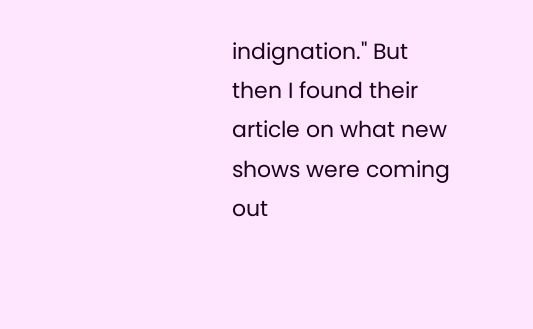indignation." But then I found their article on what new shows were coming out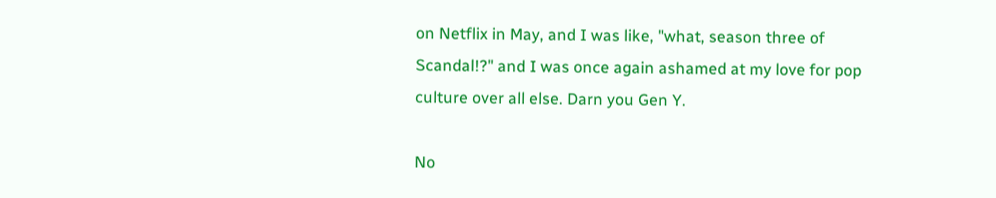on Netflix in May, and I was like, "what, season three of Scandal!?" and I was once again ashamed at my love for pop culture over all else. Darn you Gen Y.

No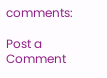comments:

Post a Comment